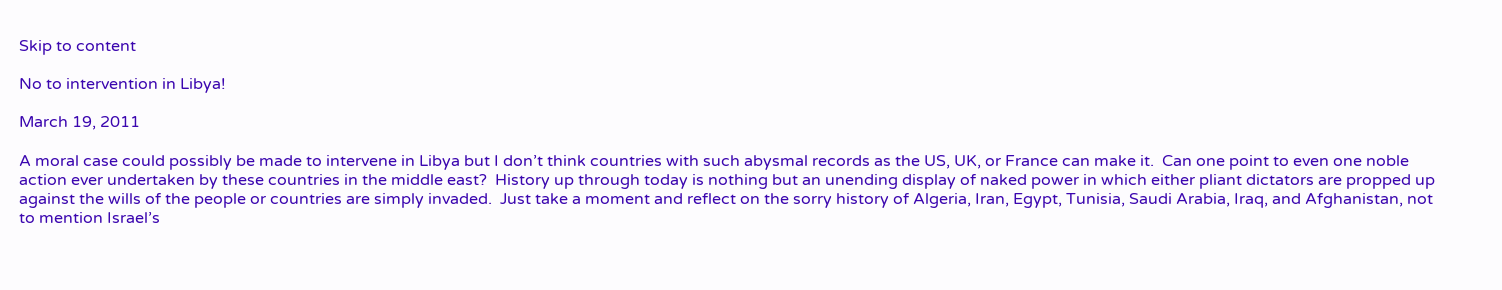Skip to content

No to intervention in Libya!

March 19, 2011

A moral case could possibly be made to intervene in Libya but I don’t think countries with such abysmal records as the US, UK, or France can make it.  Can one point to even one noble action ever undertaken by these countries in the middle east?  History up through today is nothing but an unending display of naked power in which either pliant dictators are propped up against the wills of the people or countries are simply invaded.  Just take a moment and reflect on the sorry history of Algeria, Iran, Egypt, Tunisia, Saudi Arabia, Iraq, and Afghanistan, not to mention Israel’s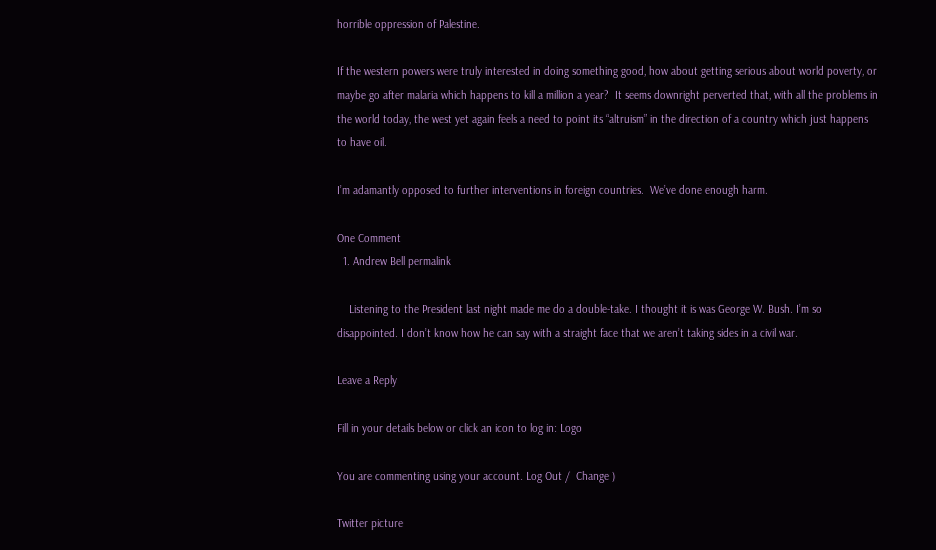horrible oppression of Palestine.

If the western powers were truly interested in doing something good, how about getting serious about world poverty, or maybe go after malaria which happens to kill a million a year?  It seems downright perverted that, with all the problems in the world today, the west yet again feels a need to point its “altruism” in the direction of a country which just happens to have oil.

I’m adamantly opposed to further interventions in foreign countries.  We’ve done enough harm.

One Comment
  1. Andrew Bell permalink

    Listening to the President last night made me do a double-take. I thought it is was George W. Bush. I’m so disappointed. I don’t know how he can say with a straight face that we aren’t taking sides in a civil war.

Leave a Reply

Fill in your details below or click an icon to log in: Logo

You are commenting using your account. Log Out /  Change )

Twitter picture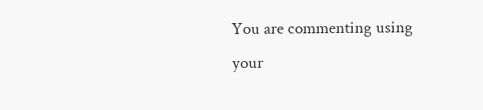You are commenting using your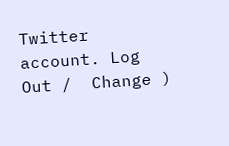Twitter account. Log Out /  Change )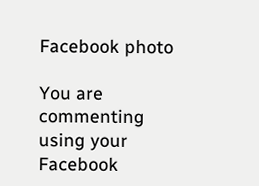Facebook photo

You are commenting using your Facebook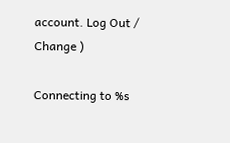account. Log Out /  Change )

Connecting to %s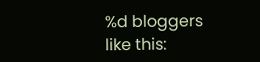%d bloggers like this: